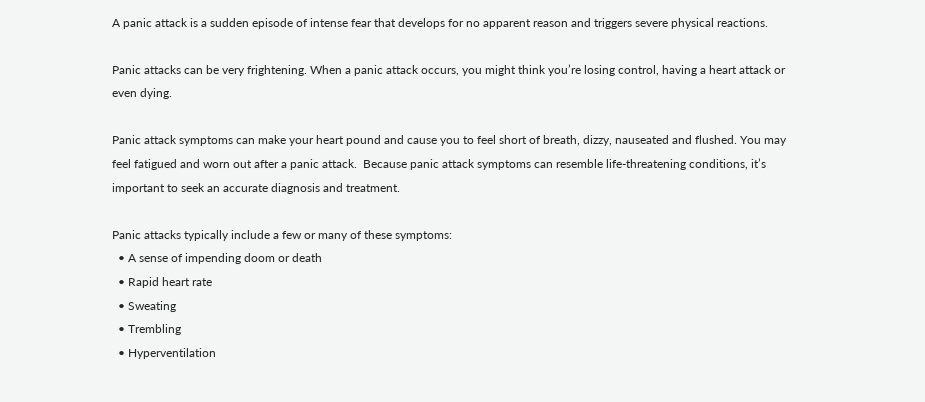A panic attack is a sudden episode of intense fear that develops for no apparent reason and triggers severe physical reactions.

Panic attacks can be very frightening. When a panic attack occurs, you might think you’re losing control, having a heart attack or even dying.

Panic attack symptoms can make your heart pound and cause you to feel short of breath, dizzy, nauseated and flushed. You may feel fatigued and worn out after a panic attack.  Because panic attack symptoms can resemble life-threatening conditions, it’s important to seek an accurate diagnosis and treatment.

Panic attacks typically include a few or many of these symptoms:
  • A sense of impending doom or death
  • Rapid heart rate
  • Sweating
  • Trembling
  • Hyperventilation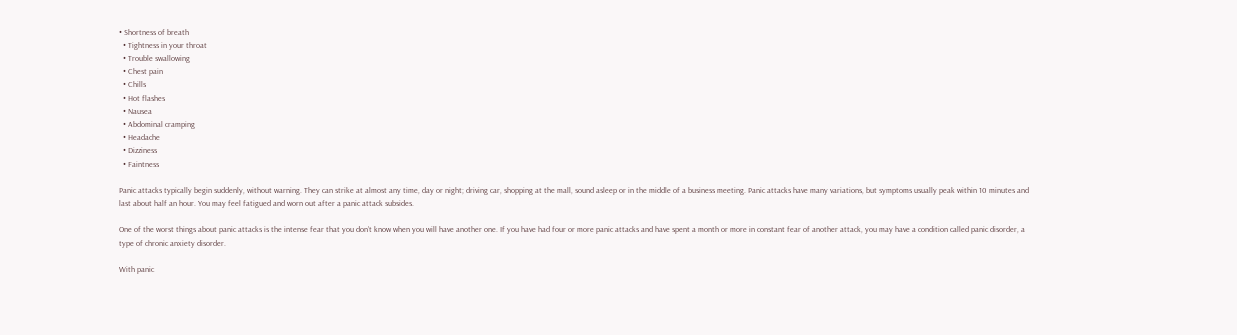• Shortness of breath
  • Tightness in your throat
  • Trouble swallowing
  • Chest pain
  • Chills
  • Hot flashes
  • Nausea
  • Abdominal cramping
  • Headache
  • Dizziness
  • Faintness

Panic attacks typically begin suddenly, without warning. They can strike at almost any time, day or night; driving car, shopping at the mall, sound asleep or in the middle of a business meeting. Panic attacks have many variations, but symptoms usually peak within 10 minutes and last about half an hour. You may feel fatigued and worn out after a panic attack subsides.

One of the worst things about panic attacks is the intense fear that you don’t know when you will have another one. If you have had four or more panic attacks and have spent a month or more in constant fear of another attack, you may have a condition called panic disorder, a type of chronic anxiety disorder.

With panic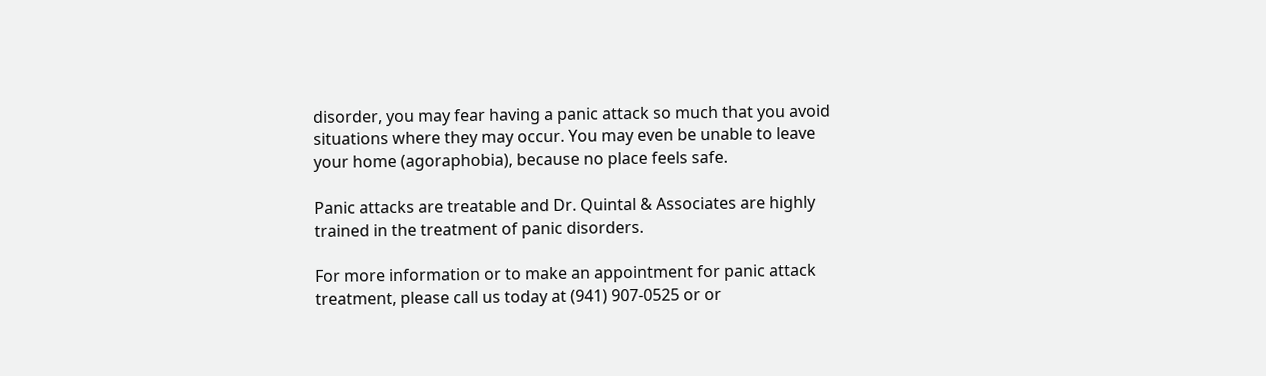disorder, you may fear having a panic attack so much that you avoid situations where they may occur. You may even be unable to leave your home (agoraphobia), because no place feels safe.

Panic attacks are treatable and Dr. Quintal & Associates are highly trained in the treatment of panic disorders.

For more information or to make an appointment for panic attack treatment, please call us today at (941) 907-0525 or or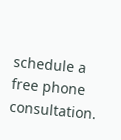schedule a free phone consultation.